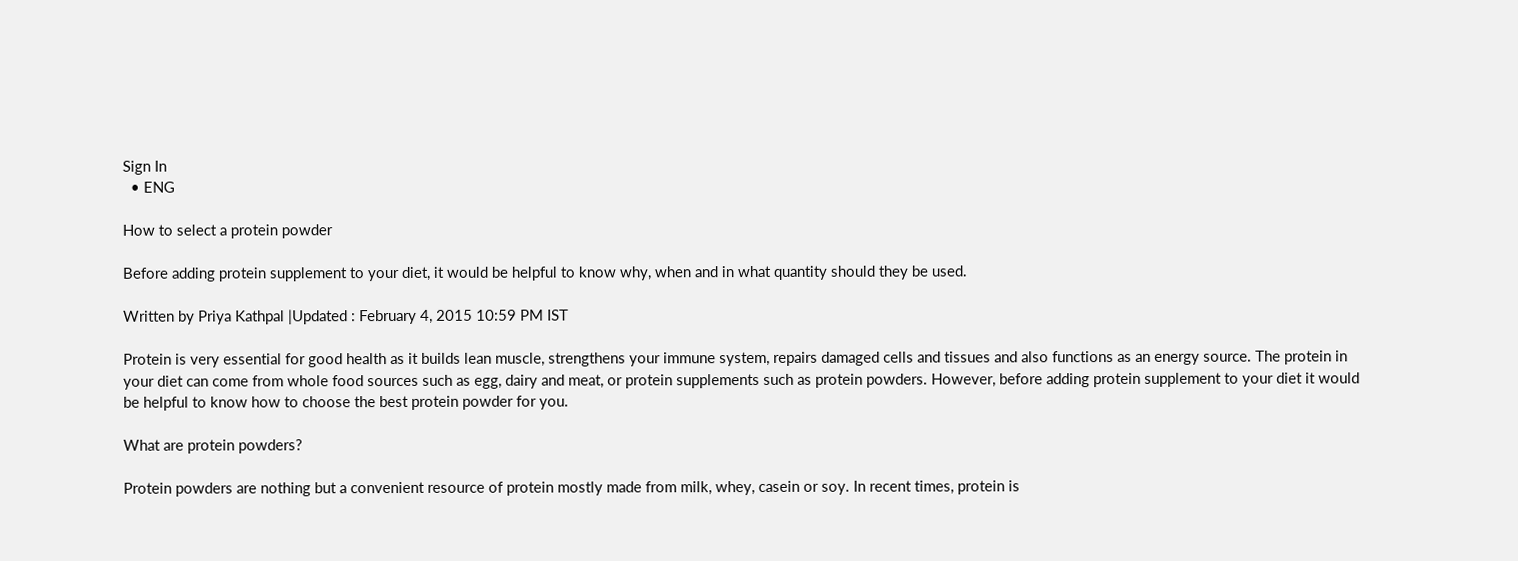Sign In
  • ENG

How to select a protein powder

Before adding protein supplement to your diet, it would be helpful to know why, when and in what quantity should they be used.

Written by Priya Kathpal |Updated : February 4, 2015 10:59 PM IST

Protein is very essential for good health as it builds lean muscle, strengthens your immune system, repairs damaged cells and tissues and also functions as an energy source. The protein in your diet can come from whole food sources such as egg, dairy and meat, or protein supplements such as protein powders. However, before adding protein supplement to your diet it would be helpful to know how to choose the best protein powder for you.

What are protein powders?

Protein powders are nothing but a convenient resource of protein mostly made from milk, whey, casein or soy. In recent times, protein is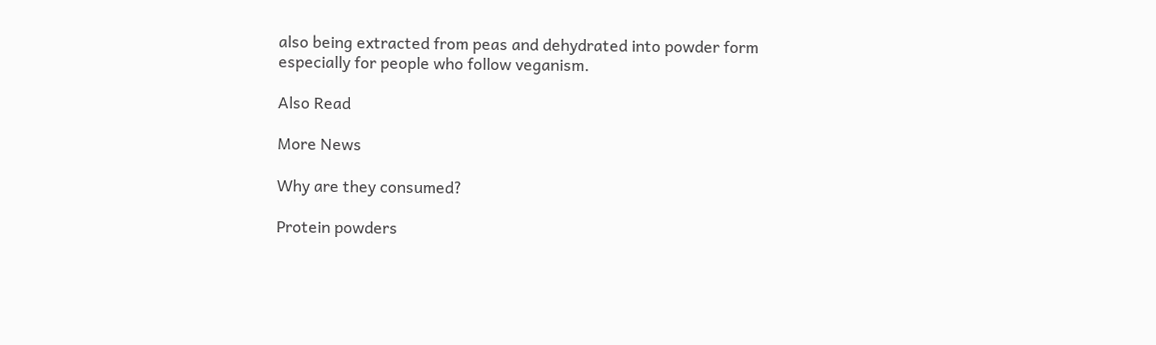also being extracted from peas and dehydrated into powder form especially for people who follow veganism.

Also Read

More News

Why are they consumed?

Protein powders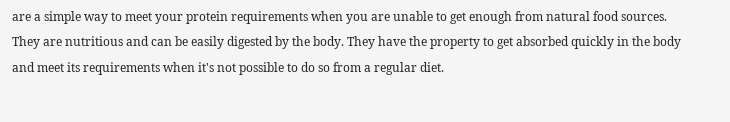are a simple way to meet your protein requirements when you are unable to get enough from natural food sources. They are nutritious and can be easily digested by the body. They have the property to get absorbed quickly in the body and meet its requirements when it's not possible to do so from a regular diet.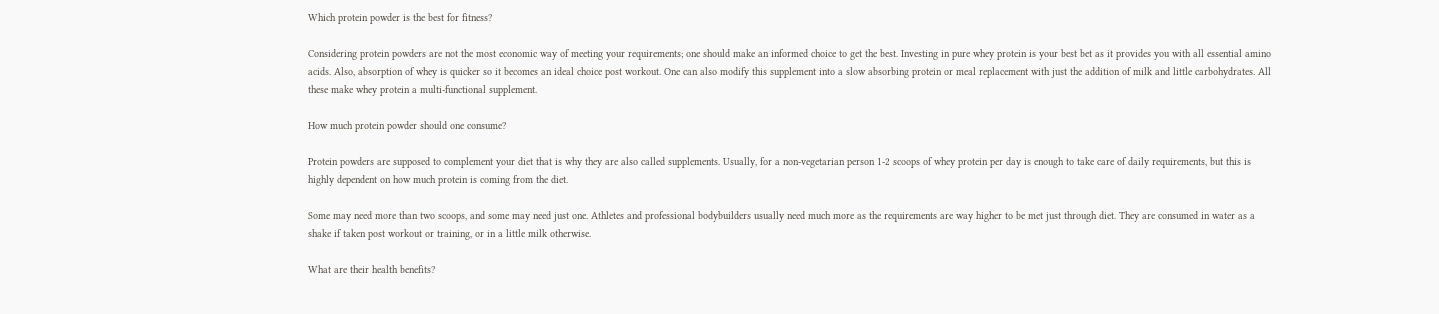Which protein powder is the best for fitness?

Considering protein powders are not the most economic way of meeting your requirements; one should make an informed choice to get the best. Investing in pure whey protein is your best bet as it provides you with all essential amino acids. Also, absorption of whey is quicker so it becomes an ideal choice post workout. One can also modify this supplement into a slow absorbing protein or meal replacement with just the addition of milk and little carbohydrates. All these make whey protein a multi-functional supplement.

How much protein powder should one consume?

Protein powders are supposed to complement your diet that is why they are also called supplements. Usually, for a non-vegetarian person 1-2 scoops of whey protein per day is enough to take care of daily requirements, but this is highly dependent on how much protein is coming from the diet.

Some may need more than two scoops, and some may need just one. Athletes and professional bodybuilders usually need much more as the requirements are way higher to be met just through diet. They are consumed in water as a shake if taken post workout or training, or in a little milk otherwise.

What are their health benefits?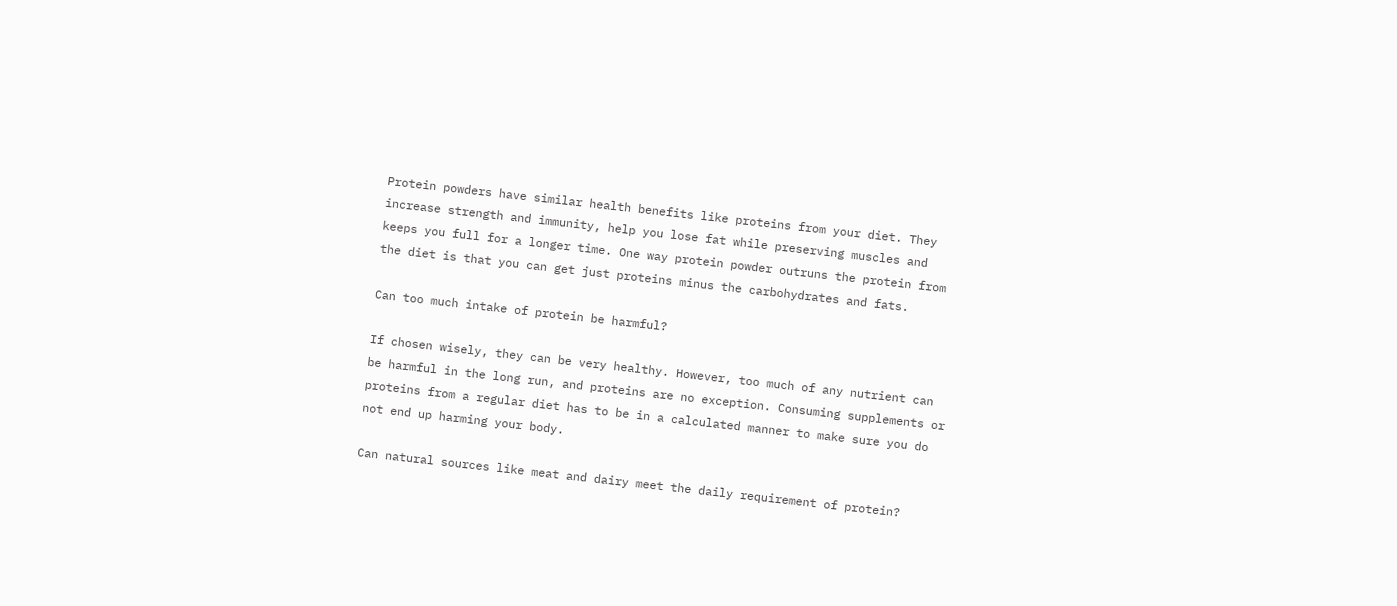Protein powders have similar health benefits like proteins from your diet. They increase strength and immunity, help you lose fat while preserving muscles and keeps you full for a longer time. One way protein powder outruns the protein from the diet is that you can get just proteins minus the carbohydrates and fats.

Can too much intake of protein be harmful?

If chosen wisely, they can be very healthy. However, too much of any nutrient can be harmful in the long run, and proteins are no exception. Consuming supplements or proteins from a regular diet has to be in a calculated manner to make sure you do not end up harming your body.

Can natural sources like meat and dairy meet the daily requirement of protein?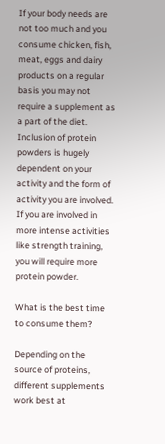If your body needs are not too much and you consume chicken, fish, meat, eggs and dairy products on a regular basis you may not require a supplement as a part of the diet. Inclusion of protein powders is hugely dependent on your activity and the form of activity you are involved. If you are involved in more intense activities like strength training, you will require more protein powder.

What is the best time to consume them?

Depending on the source of proteins, different supplements work best at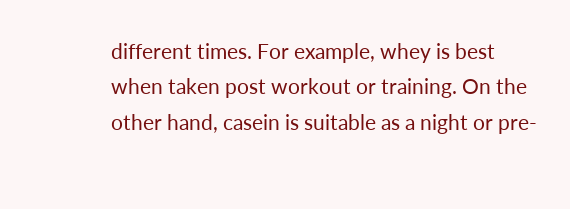different times. For example, whey is best when taken post workout or training. On the other hand, casein is suitable as a night or pre-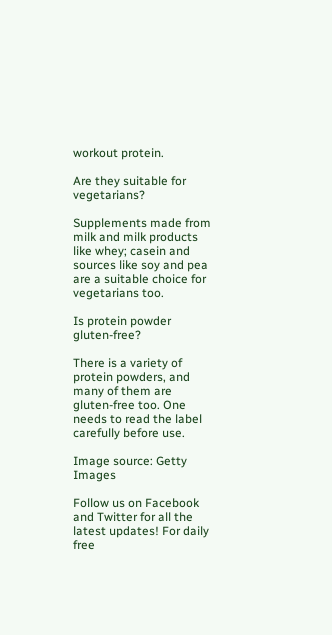workout protein.

Are they suitable for vegetarians?

Supplements made from milk and milk products like whey; casein and sources like soy and pea are a suitable choice for vegetarians too.

Is protein powder gluten-free?

There is a variety of protein powders, and many of them are gluten-free too. One needs to read the label carefully before use.

Image source: Getty Images

Follow us on Facebook and Twitter for all the latest updates! For daily free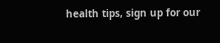health tips, sign up for our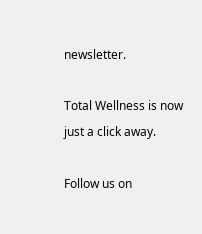newsletter.

Total Wellness is now just a click away.

Follow us on